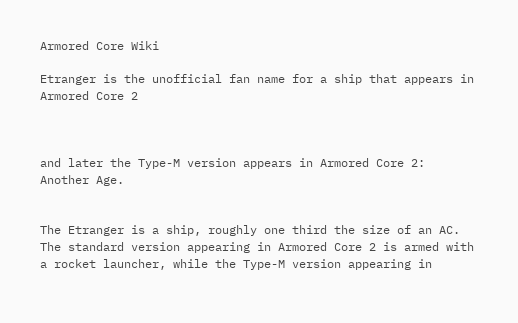Armored Core Wiki

Etranger is the unofficial fan name for a ship that appears in Armored Core 2



and later the Type-M version appears in Armored Core 2: Another Age.


The Etranger is a ship, roughly one third the size of an AC. The standard version appearing in Armored Core 2 is armed with a rocket launcher, while the Type-M version appearing in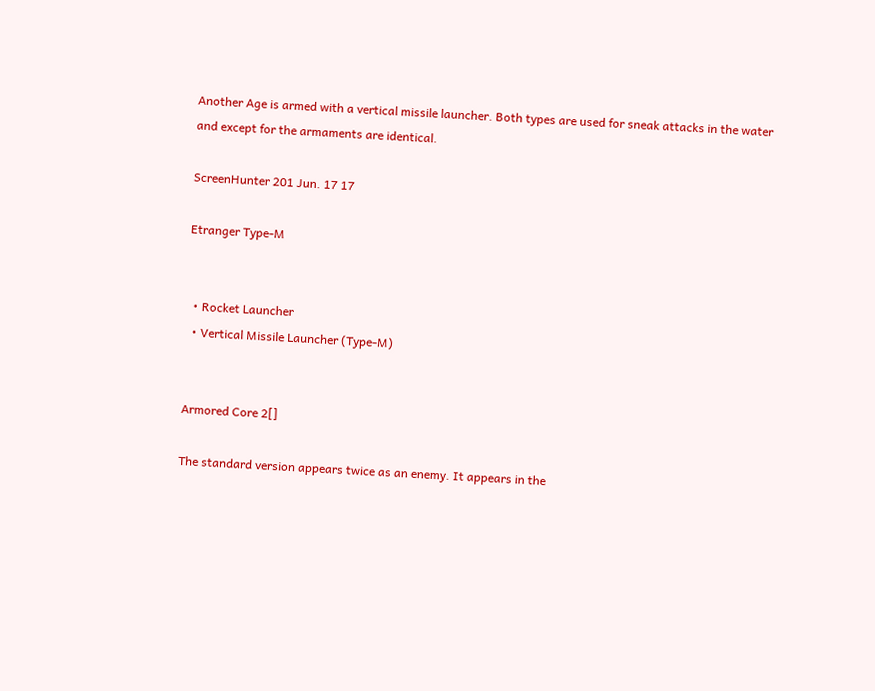Another Age is armed with a vertical missile launcher. Both types are used for sneak attacks in the water and except for the armaments are identical.

ScreenHunter 201 Jun. 17 17

Etranger Type-M


  • Rocket Launcher
  • Vertical Missile Launcher (Type-M)


Armored Core 2[]

The standard version appears twice as an enemy. It appears in the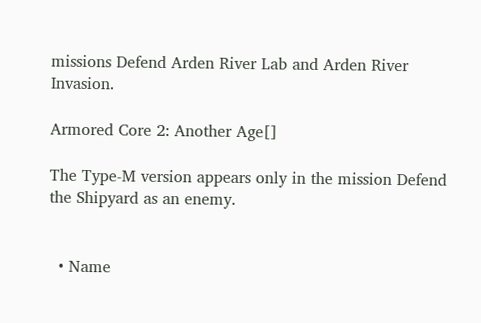missions Defend Arden River Lab and Arden River Invasion.

Armored Core 2: Another Age[]

The Type-M version appears only in the mission Defend the Shipyard as an enemy.


  • Name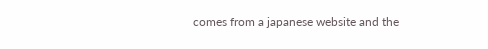comes from a japanese website and the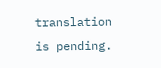translation is pending.